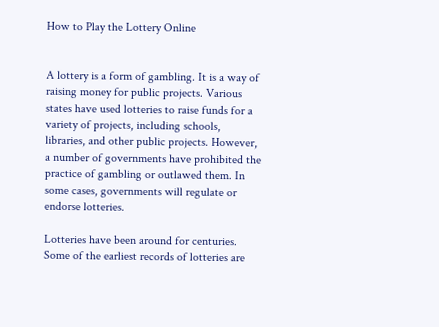How to Play the Lottery Online


A lottery is a form of gambling. It is a way of raising money for public projects. Various states have used lotteries to raise funds for a variety of projects, including schools, libraries, and other public projects. However, a number of governments have prohibited the practice of gambling or outlawed them. In some cases, governments will regulate or endorse lotteries.

Lotteries have been around for centuries. Some of the earliest records of lotteries are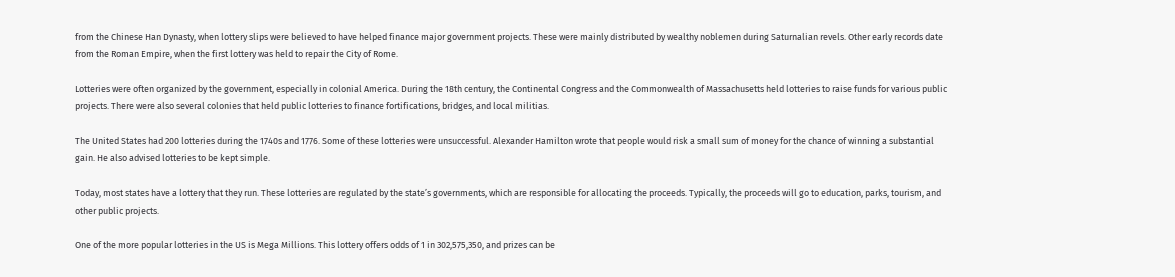from the Chinese Han Dynasty, when lottery slips were believed to have helped finance major government projects. These were mainly distributed by wealthy noblemen during Saturnalian revels. Other early records date from the Roman Empire, when the first lottery was held to repair the City of Rome.

Lotteries were often organized by the government, especially in colonial America. During the 18th century, the Continental Congress and the Commonwealth of Massachusetts held lotteries to raise funds for various public projects. There were also several colonies that held public lotteries to finance fortifications, bridges, and local militias.

The United States had 200 lotteries during the 1740s and 1776. Some of these lotteries were unsuccessful. Alexander Hamilton wrote that people would risk a small sum of money for the chance of winning a substantial gain. He also advised lotteries to be kept simple.

Today, most states have a lottery that they run. These lotteries are regulated by the state’s governments, which are responsible for allocating the proceeds. Typically, the proceeds will go to education, parks, tourism, and other public projects.

One of the more popular lotteries in the US is Mega Millions. This lottery offers odds of 1 in 302,575,350, and prizes can be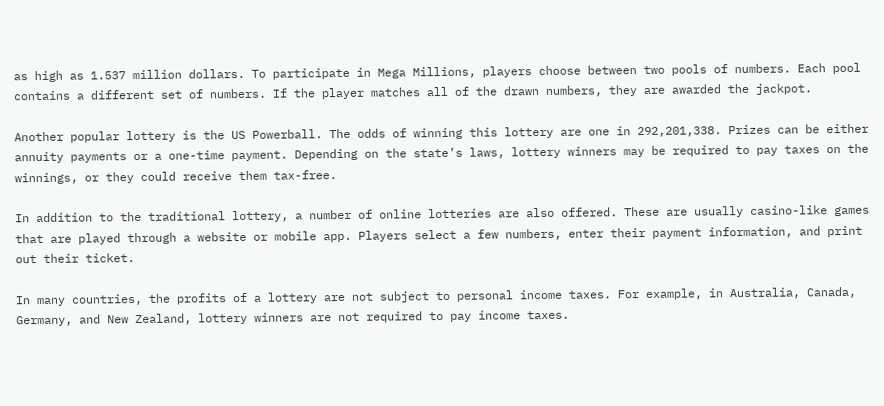as high as 1.537 million dollars. To participate in Mega Millions, players choose between two pools of numbers. Each pool contains a different set of numbers. If the player matches all of the drawn numbers, they are awarded the jackpot.

Another popular lottery is the US Powerball. The odds of winning this lottery are one in 292,201,338. Prizes can be either annuity payments or a one-time payment. Depending on the state’s laws, lottery winners may be required to pay taxes on the winnings, or they could receive them tax-free.

In addition to the traditional lottery, a number of online lotteries are also offered. These are usually casino-like games that are played through a website or mobile app. Players select a few numbers, enter their payment information, and print out their ticket.

In many countries, the profits of a lottery are not subject to personal income taxes. For example, in Australia, Canada, Germany, and New Zealand, lottery winners are not required to pay income taxes.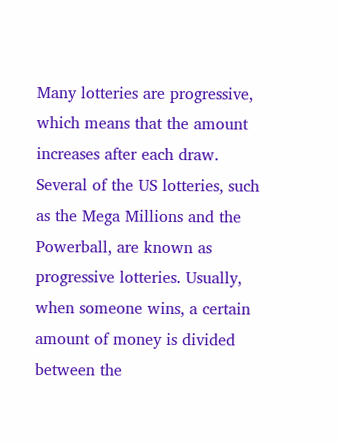Many lotteries are progressive, which means that the amount increases after each draw. Several of the US lotteries, such as the Mega Millions and the Powerball, are known as progressive lotteries. Usually, when someone wins, a certain amount of money is divided between the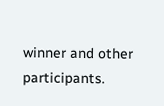winner and other participants.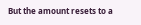But the amount resets to a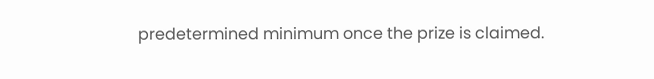predetermined minimum once the prize is claimed.